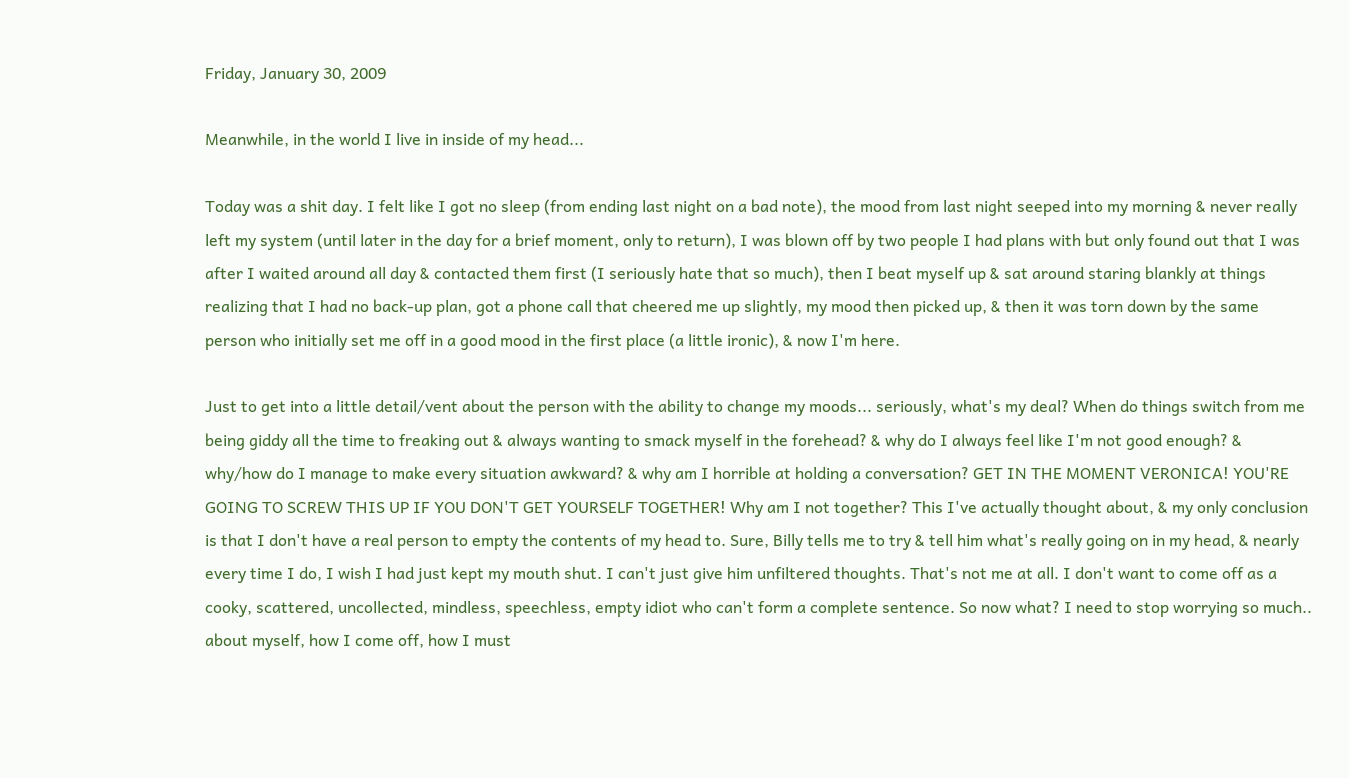Friday, January 30, 2009

Meanwhile, in the world I live in inside of my head...

Today was a shit day. I felt like I got no sleep (from ending last night on a bad note), the mood from last night seeped into my morning & never really left my system (until later in the day for a brief moment, only to return), I was blown off by two people I had plans with but only found out that I was after I waited around all day & contacted them first (I seriously hate that so much), then I beat myself up & sat around staring blankly at things realizing that I had no back-up plan, got a phone call that cheered me up slightly, my mood then picked up, & then it was torn down by the same person who initially set me off in a good mood in the first place (a little ironic), & now I'm here.

Just to get into a little detail/vent about the person with the ability to change my moods... seriously, what's my deal? When do things switch from me being giddy all the time to freaking out & always wanting to smack myself in the forehead? & why do I always feel like I'm not good enough? & why/how do I manage to make every situation awkward? & why am I horrible at holding a conversation? GET IN THE MOMENT VERONICA! YOU'RE GOING TO SCREW THIS UP IF YOU DON'T GET YOURSELF TOGETHER! Why am I not together? This I've actually thought about, & my only conclusion is that I don't have a real person to empty the contents of my head to. Sure, Billy tells me to try & tell him what's really going on in my head, & nearly every time I do, I wish I had just kept my mouth shut. I can't just give him unfiltered thoughts. That's not me at all. I don't want to come off as a cooky, scattered, uncollected, mindless, speechless, empty idiot who can't form a complete sentence. So now what? I need to stop worrying so much.. about myself, how I come off, how I must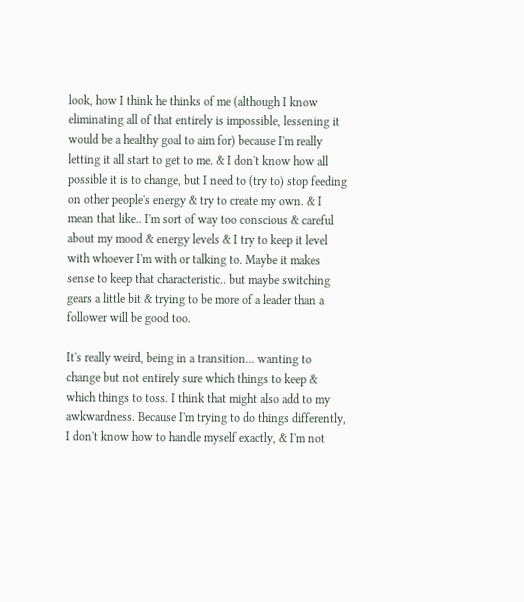look, how I think he thinks of me (although I know eliminating all of that entirely is impossible, lessening it would be a healthy goal to aim for) because I'm really letting it all start to get to me. & I don't know how all possible it is to change, but I need to (try to) stop feeding on other people's energy & try to create my own. & I mean that like.. I'm sort of way too conscious & careful about my mood & energy levels & I try to keep it level with whoever I'm with or talking to. Maybe it makes sense to keep that characteristic.. but maybe switching gears a little bit & trying to be more of a leader than a follower will be good too.

It's really weird, being in a transition... wanting to change but not entirely sure which things to keep & which things to toss. I think that might also add to my awkwardness. Because I'm trying to do things differently, I don't know how to handle myself exactly, & I'm not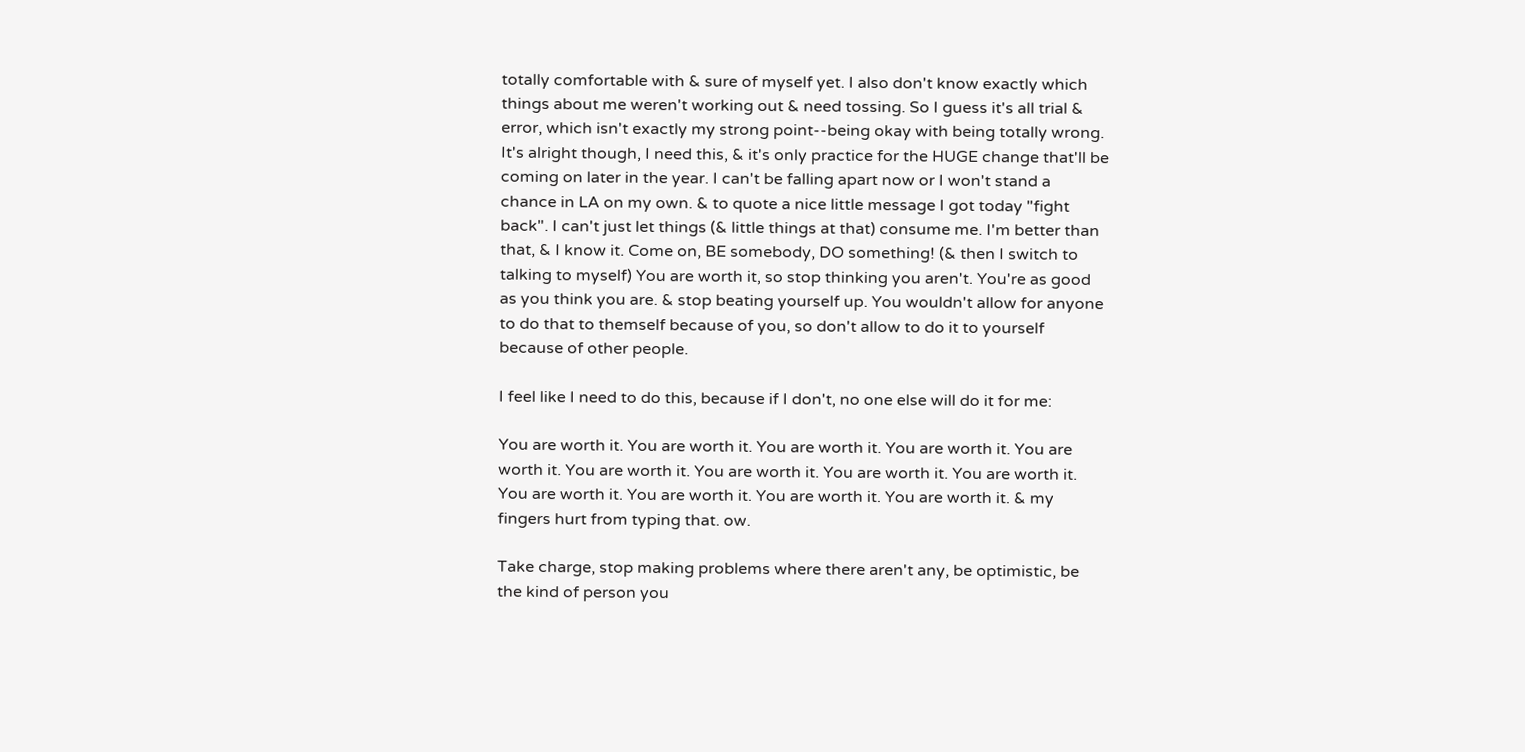totally comfortable with & sure of myself yet. I also don't know exactly which things about me weren't working out & need tossing. So I guess it's all trial & error, which isn't exactly my strong point--being okay with being totally wrong. It's alright though, I need this, & it's only practice for the HUGE change that'll be coming on later in the year. I can't be falling apart now or I won't stand a chance in LA on my own. & to quote a nice little message I got today "fight back". I can't just let things (& little things at that) consume me. I'm better than that, & I know it. Come on, BE somebody, DO something! (& then I switch to talking to myself) You are worth it, so stop thinking you aren't. You're as good as you think you are. & stop beating yourself up. You wouldn't allow for anyone to do that to themself because of you, so don't allow to do it to yourself because of other people.

I feel like I need to do this, because if I don't, no one else will do it for me:

You are worth it. You are worth it. You are worth it. You are worth it. You are worth it. You are worth it. You are worth it. You are worth it. You are worth it. You are worth it. You are worth it. You are worth it. You are worth it. & my fingers hurt from typing that. ow.

Take charge, stop making problems where there aren't any, be optimistic, be the kind of person you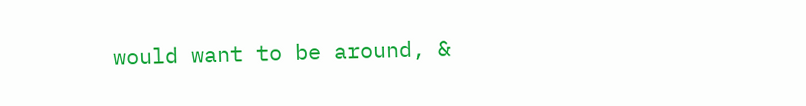would want to be around, &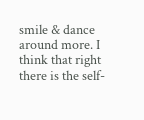smile & dance around more. I think that right there is the self-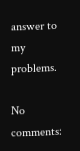answer to my problems.

No comments: